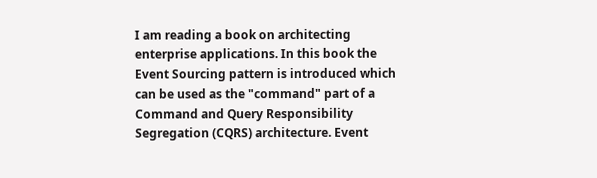I am reading a book on architecting enterprise applications. In this book the Event Sourcing pattern is introduced which can be used as the "command" part of a Command and Query Responsibility Segregation (CQRS) architecture. Event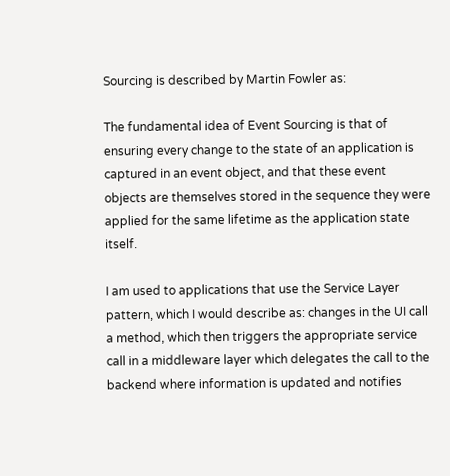Sourcing is described by Martin Fowler as:

The fundamental idea of Event Sourcing is that of ensuring every change to the state of an application is captured in an event object, and that these event objects are themselves stored in the sequence they were applied for the same lifetime as the application state itself.

I am used to applications that use the Service Layer pattern, which I would describe as: changes in the UI call a method, which then triggers the appropriate service call in a middleware layer which delegates the call to the backend where information is updated and notifies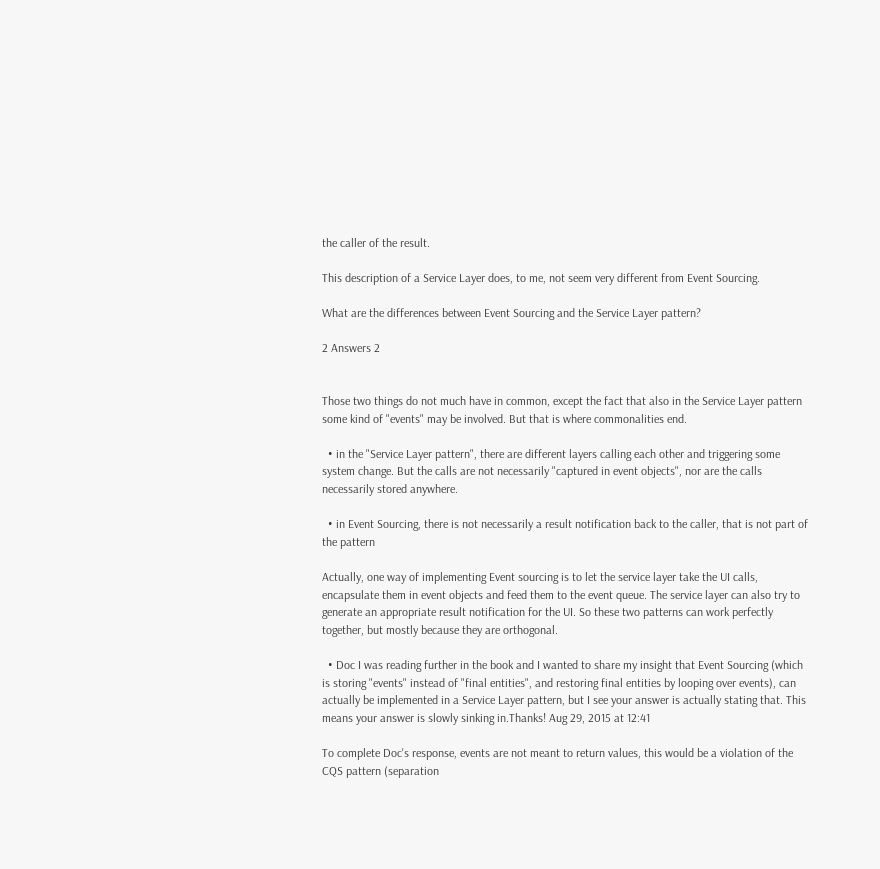the caller of the result.

This description of a Service Layer does, to me, not seem very different from Event Sourcing.

What are the differences between Event Sourcing and the Service Layer pattern?

2 Answers 2


Those two things do not much have in common, except the fact that also in the Service Layer pattern some kind of "events" may be involved. But that is where commonalities end.

  • in the "Service Layer pattern", there are different layers calling each other and triggering some system change. But the calls are not necessarily "captured in event objects", nor are the calls necessarily stored anywhere.

  • in Event Sourcing, there is not necessarily a result notification back to the caller, that is not part of the pattern

Actually, one way of implementing Event sourcing is to let the service layer take the UI calls, encapsulate them in event objects and feed them to the event queue. The service layer can also try to generate an appropriate result notification for the UI. So these two patterns can work perfectly together, but mostly because they are orthogonal.

  • Doc I was reading further in the book and I wanted to share my insight that Event Sourcing (which is storing "events" instead of "final entities", and restoring final entities by looping over events), can actually be implemented in a Service Layer pattern, but I see your answer is actually stating that. This means your answer is slowly sinking in.Thanks! Aug 29, 2015 at 12:41

To complete Doc's response, events are not meant to return values, this would be a violation of the CQS pattern (separation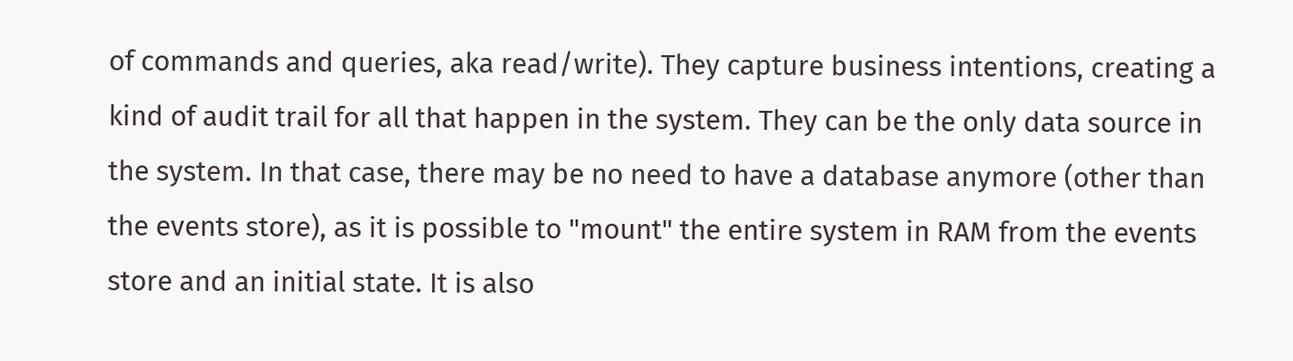of commands and queries, aka read/write). They capture business intentions, creating a kind of audit trail for all that happen in the system. They can be the only data source in the system. In that case, there may be no need to have a database anymore (other than the events store), as it is possible to "mount" the entire system in RAM from the events store and an initial state. It is also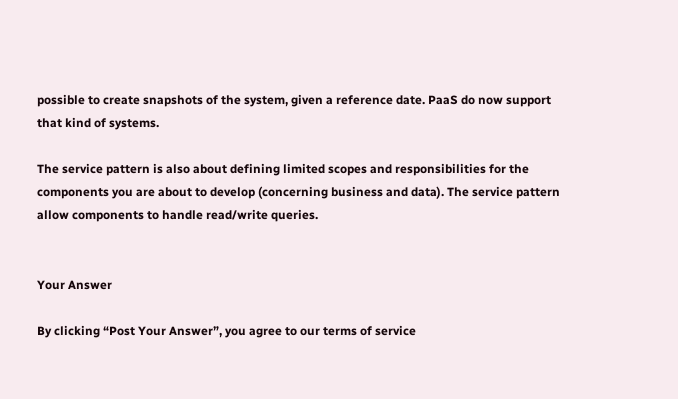possible to create snapshots of the system, given a reference date. PaaS do now support that kind of systems.

The service pattern is also about defining limited scopes and responsibilities for the components you are about to develop (concerning business and data). The service pattern allow components to handle read/write queries.


Your Answer

By clicking “Post Your Answer”, you agree to our terms of service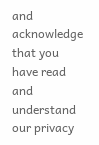and acknowledge that you have read and understand our privacy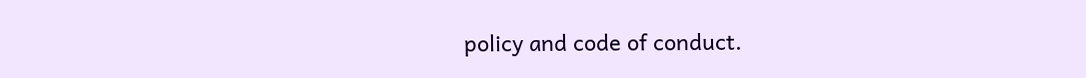policy and code of conduct.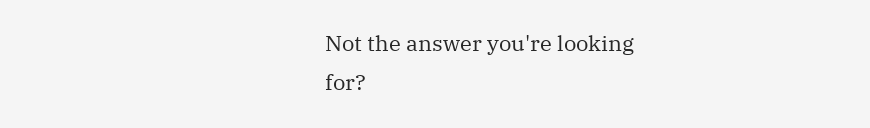Not the answer you're looking for?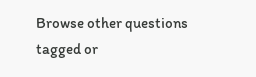Browse other questions tagged or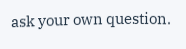ask your own question.